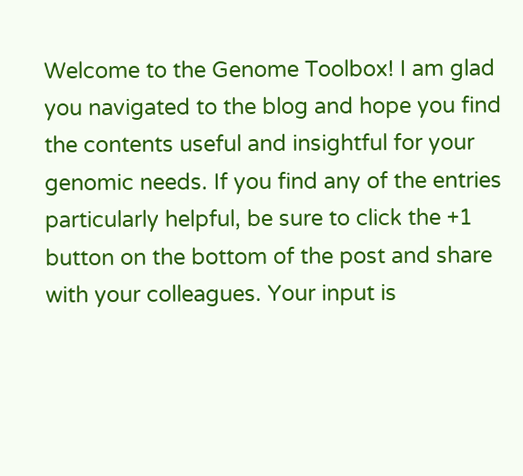Welcome to the Genome Toolbox! I am glad you navigated to the blog and hope you find the contents useful and insightful for your genomic needs. If you find any of the entries particularly helpful, be sure to click the +1 button on the bottom of the post and share with your colleagues. Your input is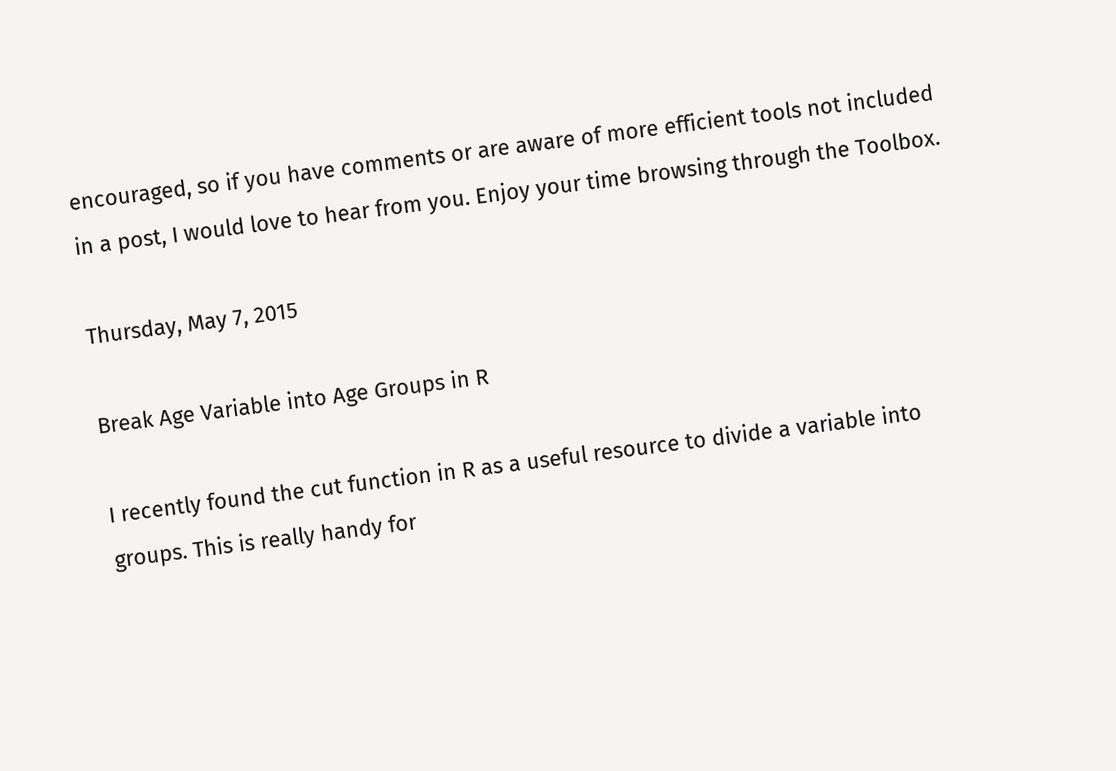encouraged, so if you have comments or are aware of more efficient tools not included in a post, I would love to hear from you. Enjoy your time browsing through the Toolbox.

Thursday, May 7, 2015

Break Age Variable into Age Groups in R

I recently found the cut function in R as a useful resource to divide a variable into groups. This is really handy for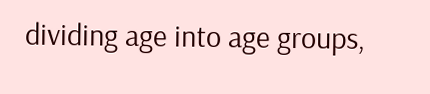dividing age into age groups,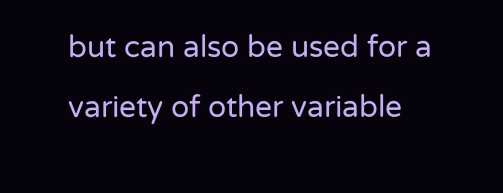but can also be used for a variety of other variable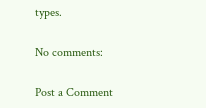types.

No comments:

Post a Comment